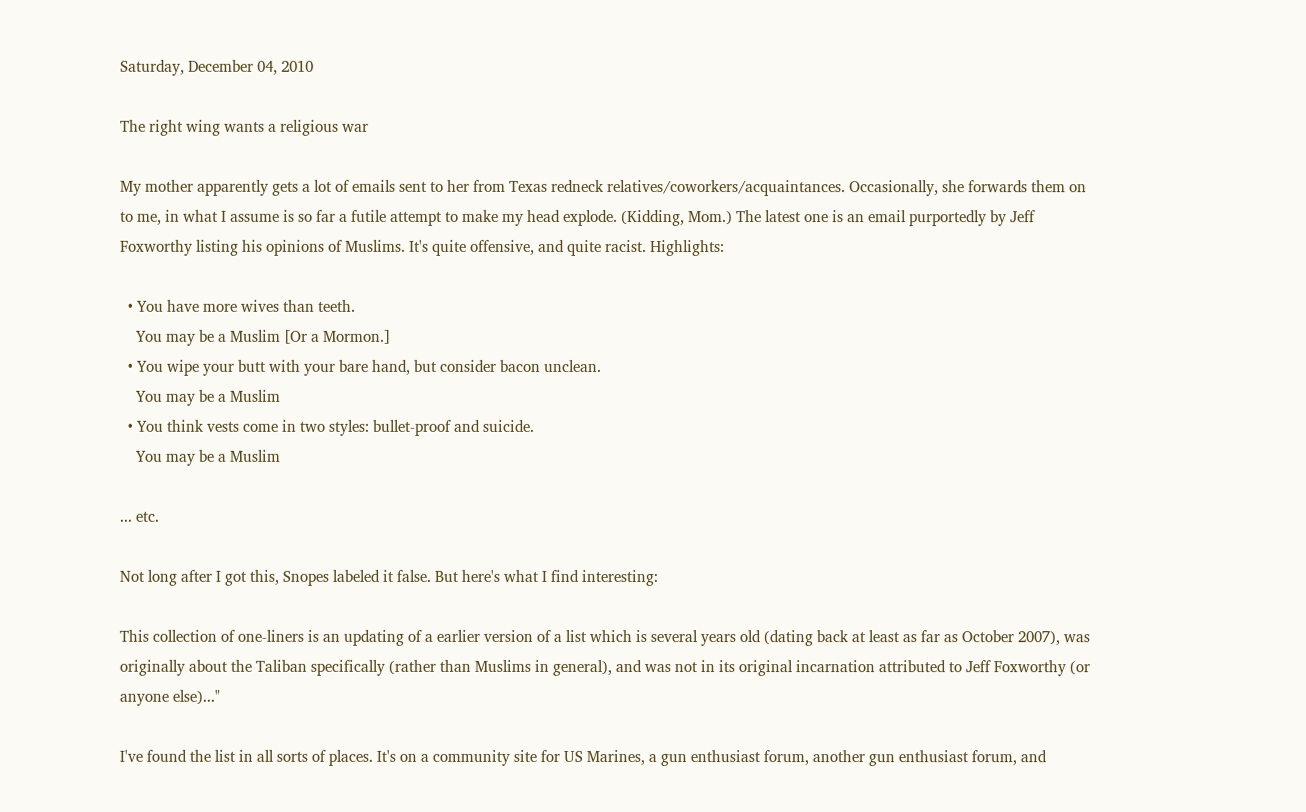Saturday, December 04, 2010

The right wing wants a religious war

My mother apparently gets a lot of emails sent to her from Texas redneck relatives/coworkers/acquaintances. Occasionally, she forwards them on to me, in what I assume is so far a futile attempt to make my head explode. (Kidding, Mom.) The latest one is an email purportedly by Jeff Foxworthy listing his opinions of Muslims. It's quite offensive, and quite racist. Highlights:

  • You have more wives than teeth.
    You may be a Muslim [Or a Mormon.]
  • You wipe your butt with your bare hand, but consider bacon unclean.
    You may be a Muslim
  • You think vests come in two styles: bullet-proof and suicide.
    You may be a Muslim

... etc.

Not long after I got this, Snopes labeled it false. But here's what I find interesting:

This collection of one-liners is an updating of a earlier version of a list which is several years old (dating back at least as far as October 2007), was originally about the Taliban specifically (rather than Muslims in general), and was not in its original incarnation attributed to Jeff Foxworthy (or anyone else)..."

I've found the list in all sorts of places. It's on a community site for US Marines, a gun enthusiast forum, another gun enthusiast forum, and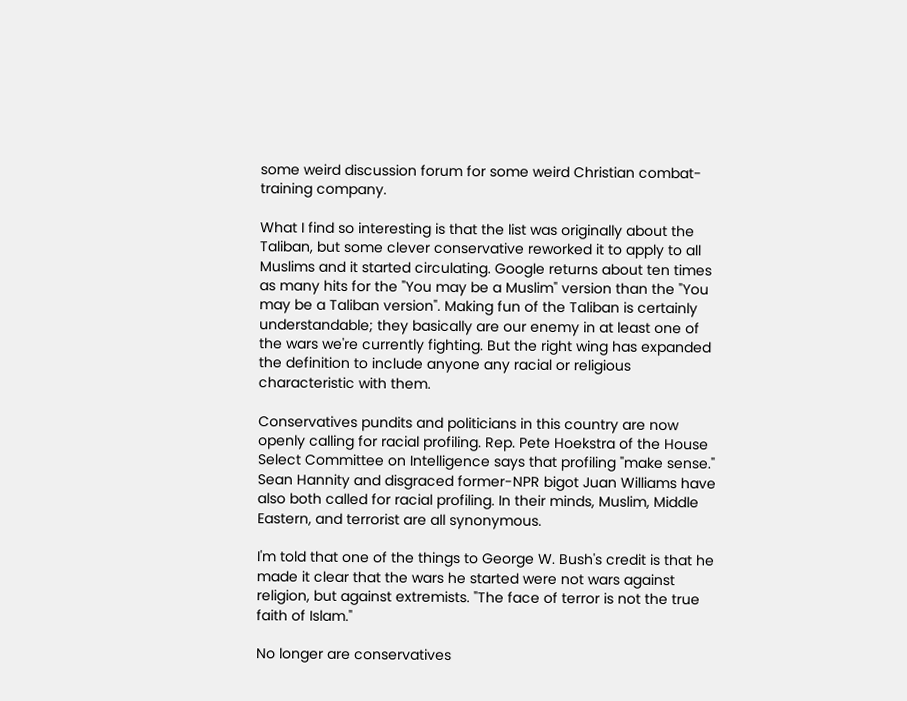some weird discussion forum for some weird Christian combat-training company.

What I find so interesting is that the list was originally about the Taliban, but some clever conservative reworked it to apply to all Muslims and it started circulating. Google returns about ten times as many hits for the "You may be a Muslim" version than the "You may be a Taliban version". Making fun of the Taliban is certainly understandable; they basically are our enemy in at least one of the wars we're currently fighting. But the right wing has expanded the definition to include anyone any racial or religious characteristic with them.

Conservatives pundits and politicians in this country are now openly calling for racial profiling. Rep. Pete Hoekstra of the House Select Committee on Intelligence says that profiling "make sense." Sean Hannity and disgraced former-NPR bigot Juan Williams have also both called for racial profiling. In their minds, Muslim, Middle Eastern, and terrorist are all synonymous.

I'm told that one of the things to George W. Bush's credit is that he made it clear that the wars he started were not wars against religion, but against extremists. "The face of terror is not the true faith of Islam."

No longer are conservatives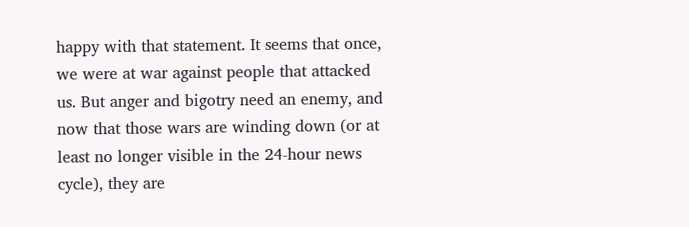happy with that statement. It seems that once, we were at war against people that attacked us. But anger and bigotry need an enemy, and now that those wars are winding down (or at least no longer visible in the 24-hour news cycle), they are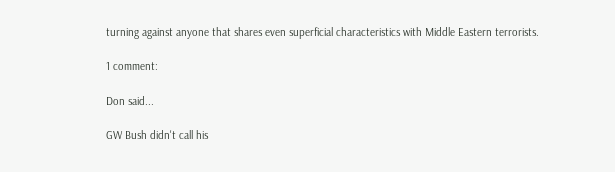turning against anyone that shares even superficial characteristics with Middle Eastern terrorists.

1 comment:

Don said...

GW Bush didn't call his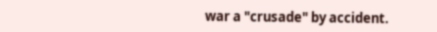war a "crusade" by accident.